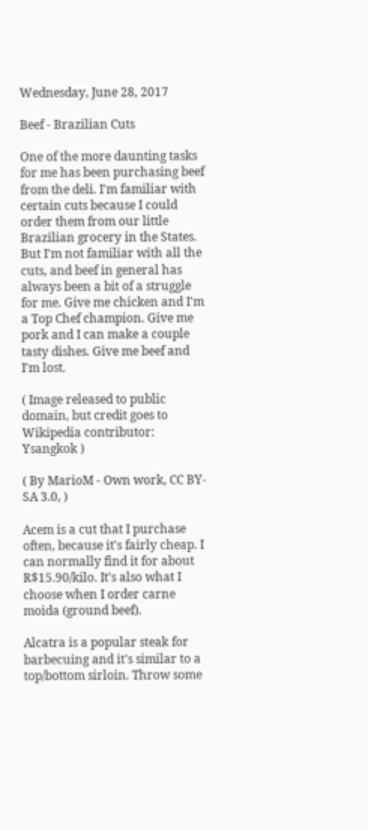Wednesday, June 28, 2017

Beef - Brazilian Cuts

One of the more daunting tasks for me has been purchasing beef from the deli. I'm familiar with certain cuts because I could order them from our little Brazilian grocery in the States. But I'm not familiar with all the cuts, and beef in general has always been a bit of a struggle for me. Give me chicken and I'm a Top Chef champion. Give me pork and I can make a couple tasty dishes. Give me beef and I'm lost.

( Image released to public domain, but credit goes to Wikipedia contributor: Ysangkok )

( By MarioM - Own work, CC BY-SA 3.0, )

Acem is a cut that I purchase often, because it's fairly cheap. I can normally find it for about R$15.90/kilo. It's also what I choose when I order carne moida (ground beef).

Alcatra is a popular steak for barbecuing and it's similar to a top/bottom sirloin. Throw some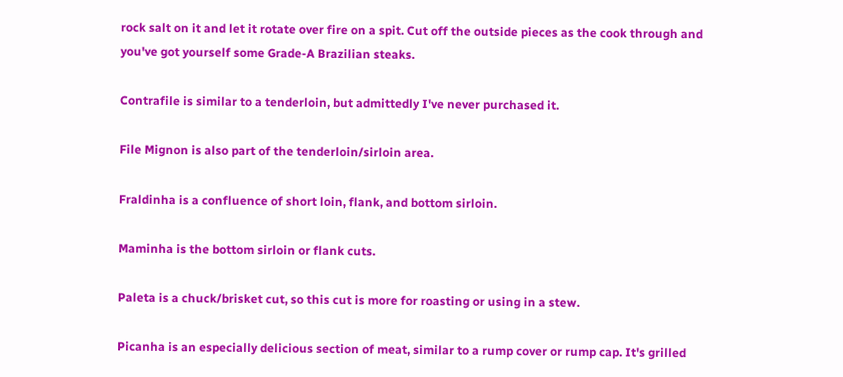rock salt on it and let it rotate over fire on a spit. Cut off the outside pieces as the cook through and you've got yourself some Grade-A Brazilian steaks.

Contrafile is similar to a tenderloin, but admittedly I've never purchased it.

File Mignon is also part of the tenderloin/sirloin area.

Fraldinha is a confluence of short loin, flank, and bottom sirloin.

Maminha is the bottom sirloin or flank cuts.

Paleta is a chuck/brisket cut, so this cut is more for roasting or using in a stew.

Picanha is an especially delicious section of meat, similar to a rump cover or rump cap. It's grilled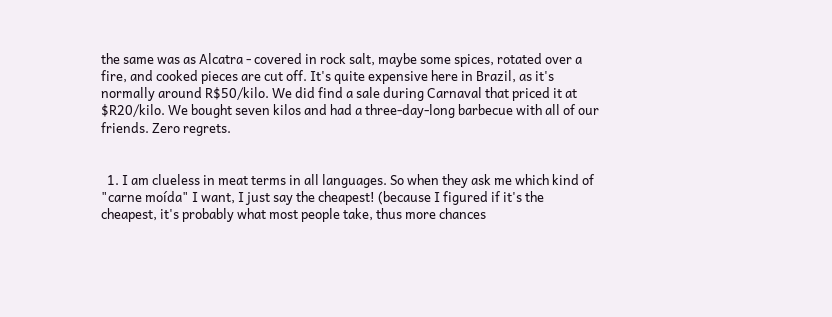the same was as Alcatra - covered in rock salt, maybe some spices, rotated over a fire, and cooked pieces are cut off. It's quite expensive here in Brazil, as it's normally around R$50/kilo. We did find a sale during Carnaval that priced it at $R20/kilo. We bought seven kilos and had a three-day-long barbecue with all of our friends. Zero regrets.


  1. I am clueless in meat terms in all languages. So when they ask me which kind of "carne moída" I want, I just say the cheapest! (because I figured if it's the cheapest, it's probably what most people take, thus more chances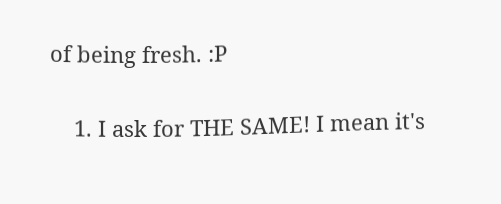of being fresh. :P

    1. I ask for THE SAME! I mean it's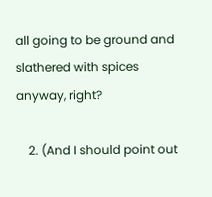all going to be ground and slathered with spices anyway, right?

    2. (And I should point out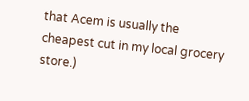that Acem is usually the cheapest cut in my local grocery store.)